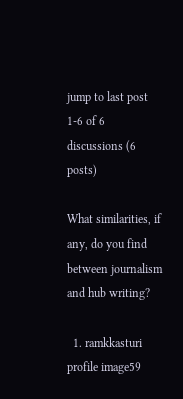jump to last post 1-6 of 6 discussions (6 posts)

What similarities, if any, do you find between journalism and hub writing?

  1. ramkkasturi profile image59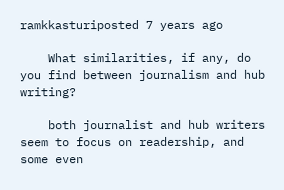ramkkasturiposted 7 years ago

    What similarities, if any, do you find between journalism and hub writing?

    both journalist and hub writers seem to focus on readership, and some even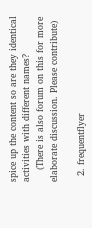spice up the content so are they identical activities with different names?
    (There is also forum on this for more   elaborate discussion. Please contribute)

  2. frequentflyer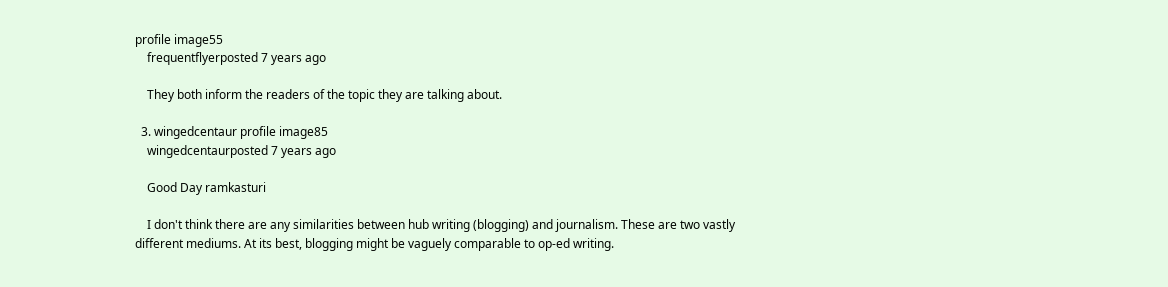profile image55
    frequentflyerposted 7 years ago

    They both inform the readers of the topic they are talking about.

  3. wingedcentaur profile image85
    wingedcentaurposted 7 years ago

    Good Day ramkasturi

    I don't think there are any similarities between hub writing (blogging) and journalism. These are two vastly different mediums. At its best, blogging might be vaguely comparable to op-ed writing.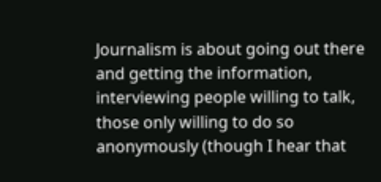Journalism is about going out there and getting the information, interviewing people willing to talk, those only willing to do so anonymously (though I hear that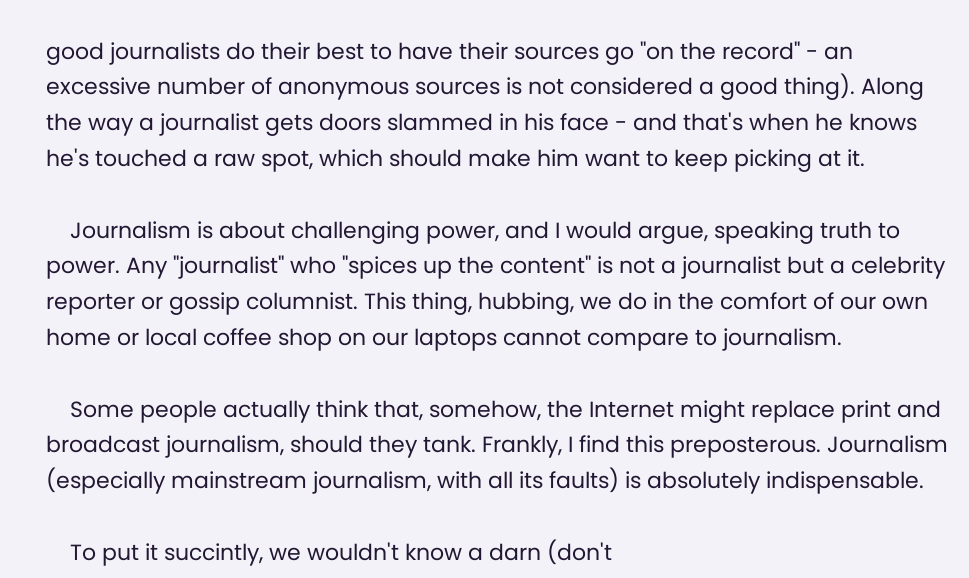good journalists do their best to have their sources go "on the record" - an excessive number of anonymous sources is not considered a good thing). Along the way a journalist gets doors slammed in his face - and that's when he knows he's touched a raw spot, which should make him want to keep picking at it.

    Journalism is about challenging power, and I would argue, speaking truth to power. Any "journalist" who "spices up the content" is not a journalist but a celebrity reporter or gossip columnist. This thing, hubbing, we do in the comfort of our own home or local coffee shop on our laptops cannot compare to journalism.

    Some people actually think that, somehow, the Internet might replace print and broadcast journalism, should they tank. Frankly, I find this preposterous. Journalism (especially mainstream journalism, with all its faults) is absolutely indispensable.

    To put it succintly, we wouldn't know a darn (don't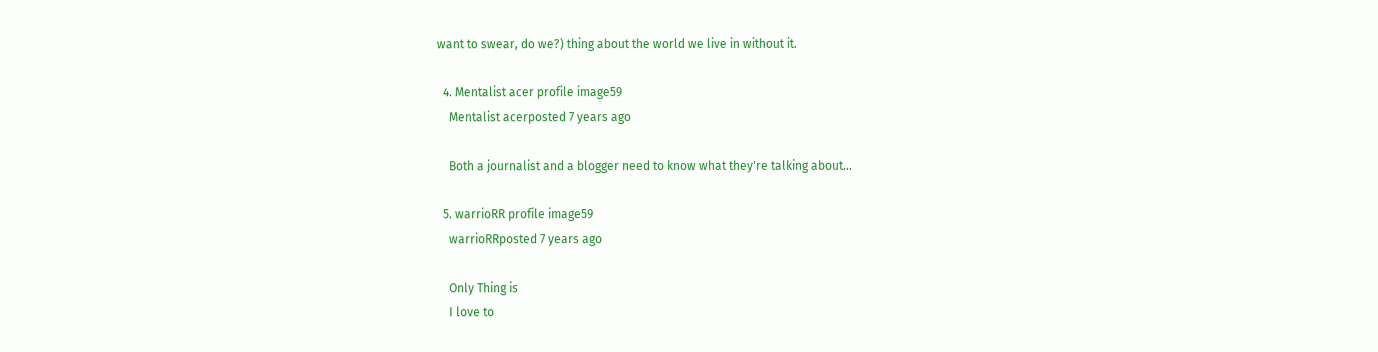want to swear, do we?) thing about the world we live in without it.

  4. Mentalist acer profile image59
    Mentalist acerposted 7 years ago

    Both a journalist and a blogger need to know what they're talking about...

  5. warrioRR profile image59
    warrioRRposted 7 years ago

    Only Thing is
    I love to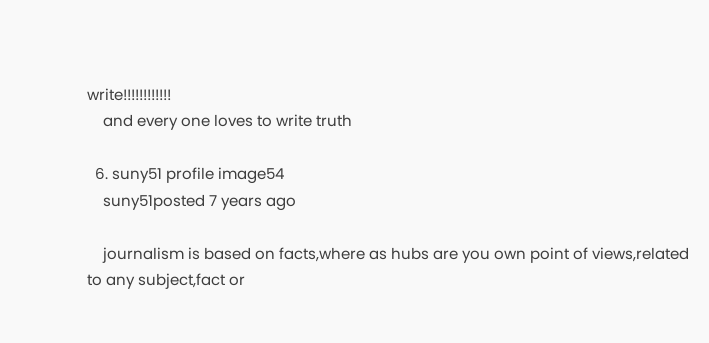write!!!!!!!!!!!!
    and every one loves to write truth

  6. suny51 profile image54
    suny51posted 7 years ago

    journalism is based on facts,where as hubs are you own point of views,related to any subject,fact or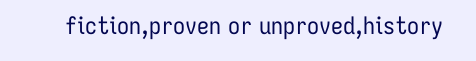fiction,proven or unproved,history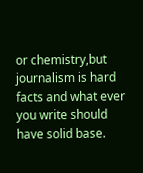or chemistry,but journalism is hard facts and what ever you write should have solid base.